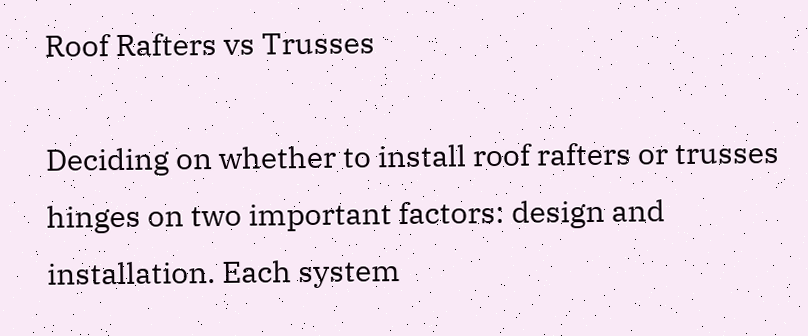Roof Rafters vs Trusses

Deciding on whether to install roof rafters or trusses hinges on two important factors: design and installation. Each system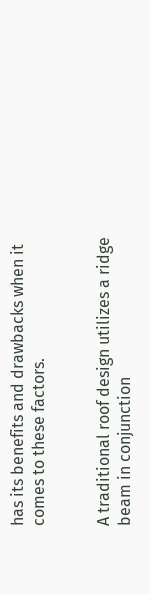has its benefits and drawbacks when it comes to these factors.


A traditional roof design utilizes a ridge beam in conjunction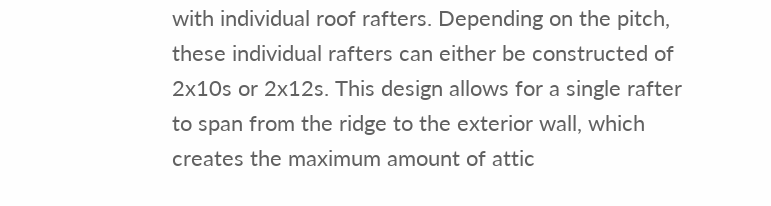with individual roof rafters. Depending on the pitch, these individual rafters can either be constructed of 2x10s or 2x12s. This design allows for a single rafter to span from the ridge to the exterior wall, which creates the maximum amount of attic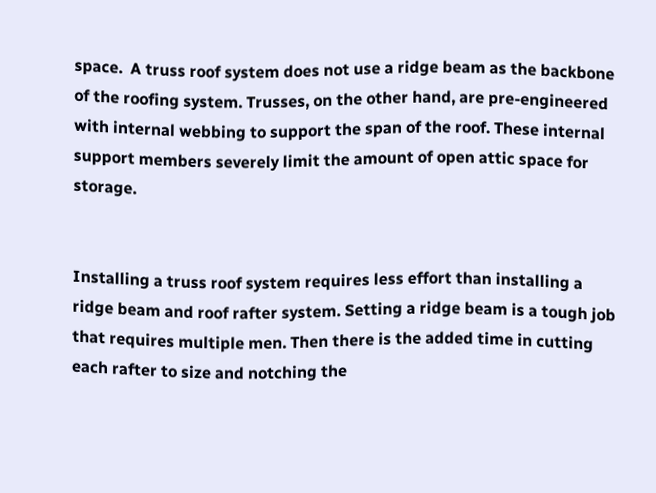space.  A truss roof system does not use a ridge beam as the backbone of the roofing system. Trusses, on the other hand, are pre-engineered with internal webbing to support the span of the roof. These internal support members severely limit the amount of open attic space for storage.


Installing a truss roof system requires less effort than installing a ridge beam and roof rafter system. Setting a ridge beam is a tough job that requires multiple men. Then there is the added time in cutting each rafter to size and notching the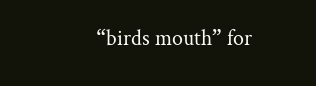“birds mouth” for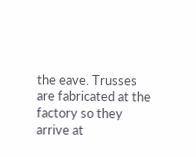the eave. Trusses are fabricated at the factory so they arrive at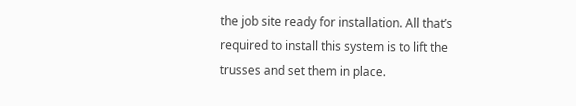the job site ready for installation. All that’s required to install this system is to lift the trusses and set them in place.